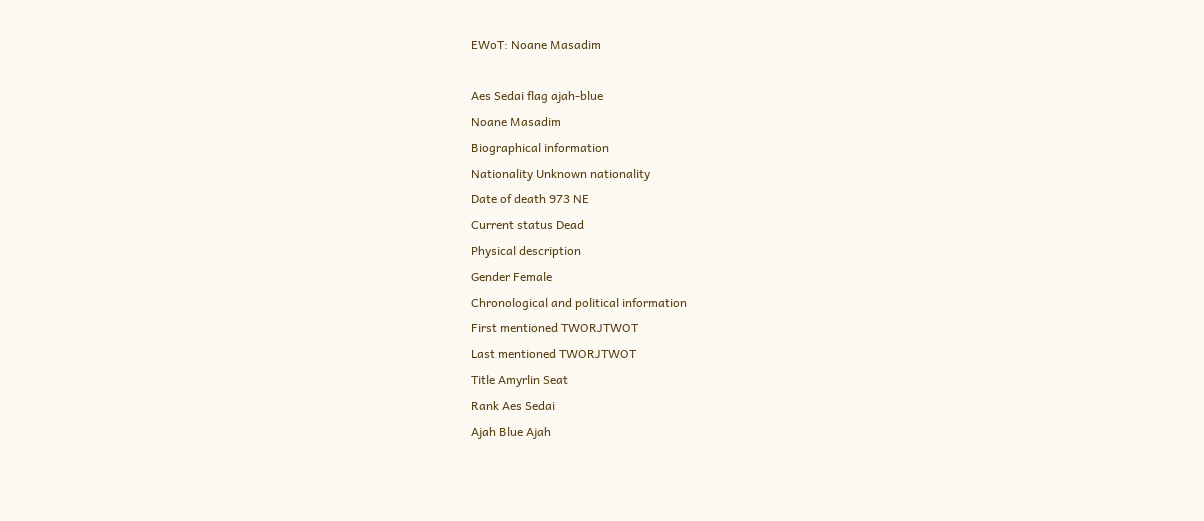EWoT: Noane Masadim

Aes Sedai flag ajah-blue
Noane Masadim
Biographical information
Nationality Unknown nationality
Date of death 973 NE
Current status Dead
Physical description
Gender Female
Chronological and political information
First mentioned TWORJTWOT
Last mentioned TWORJTWOT
Title Amyrlin Seat
Rank Aes Sedai
Ajah Blue Ajah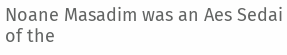Noane Masadim was an Aes Sedai of the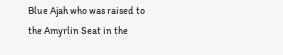Blue Ajah who was raised to the Amyrlin Seat in the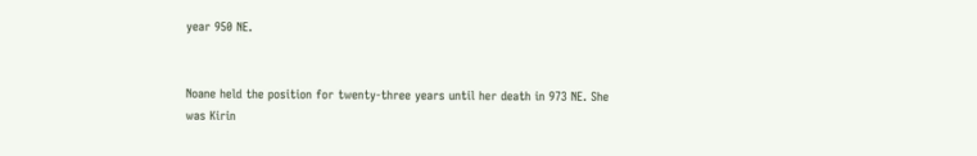year 950 NE.


Noane held the position for twenty-three years until her death in 973 NE. She was Kirin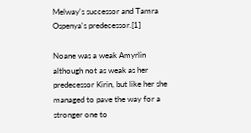Melway's successor and Tamra Ospenya's predecessor.[1]

Noane was a weak Amyrlin although not as weak as her predecessor Kirin, but like her she managed to pave the way for a stronger one to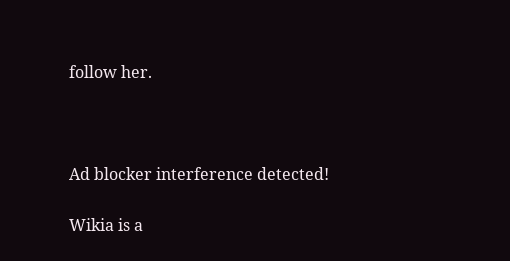follow her.



Ad blocker interference detected!

Wikia is a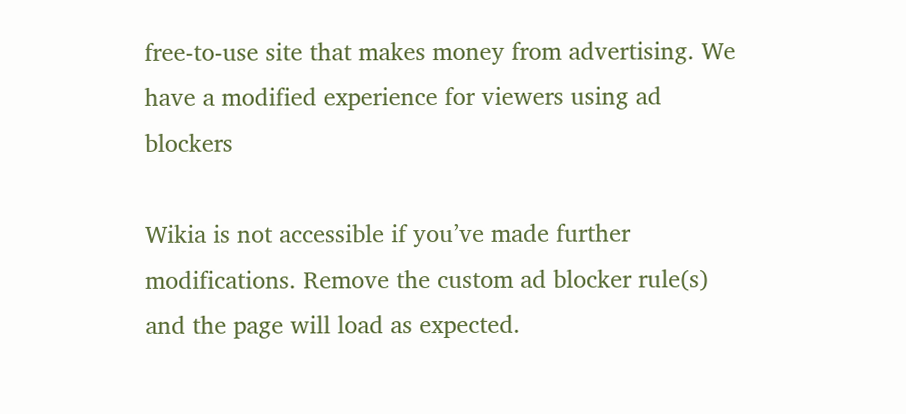free-to-use site that makes money from advertising. We have a modified experience for viewers using ad blockers

Wikia is not accessible if you’ve made further modifications. Remove the custom ad blocker rule(s) and the page will load as expected.